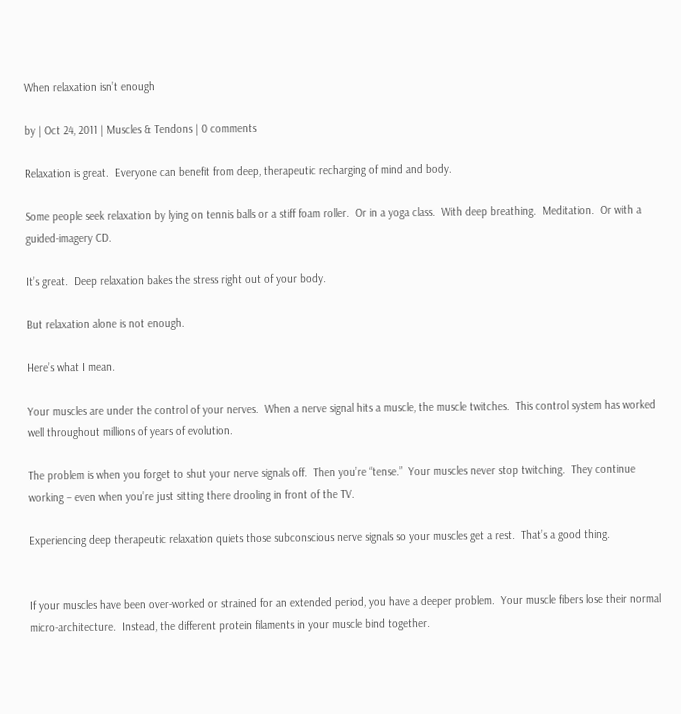When relaxation isn’t enough

by | Oct 24, 2011 | Muscles & Tendons | 0 comments

Relaxation is great.  Everyone can benefit from deep, therapeutic recharging of mind and body.

Some people seek relaxation by lying on tennis balls or a stiff foam roller.  Or in a yoga class.  With deep breathing.  Meditation.  Or with a guided-imagery CD.

It’s great.  Deep relaxation bakes the stress right out of your body.

But relaxation alone is not enough.

Here’s what I mean.

Your muscles are under the control of your nerves.  When a nerve signal hits a muscle, the muscle twitches.  This control system has worked well throughout millions of years of evolution.

The problem is when you forget to shut your nerve signals off.  Then you’re “tense.”  Your muscles never stop twitching.  They continue working – even when you’re just sitting there drooling in front of the TV.

Experiencing deep therapeutic relaxation quiets those subconscious nerve signals so your muscles get a rest.  That’s a good thing.


If your muscles have been over-worked or strained for an extended period, you have a deeper problem.  Your muscle fibers lose their normal micro-architecture.  Instead, the different protein filaments in your muscle bind together.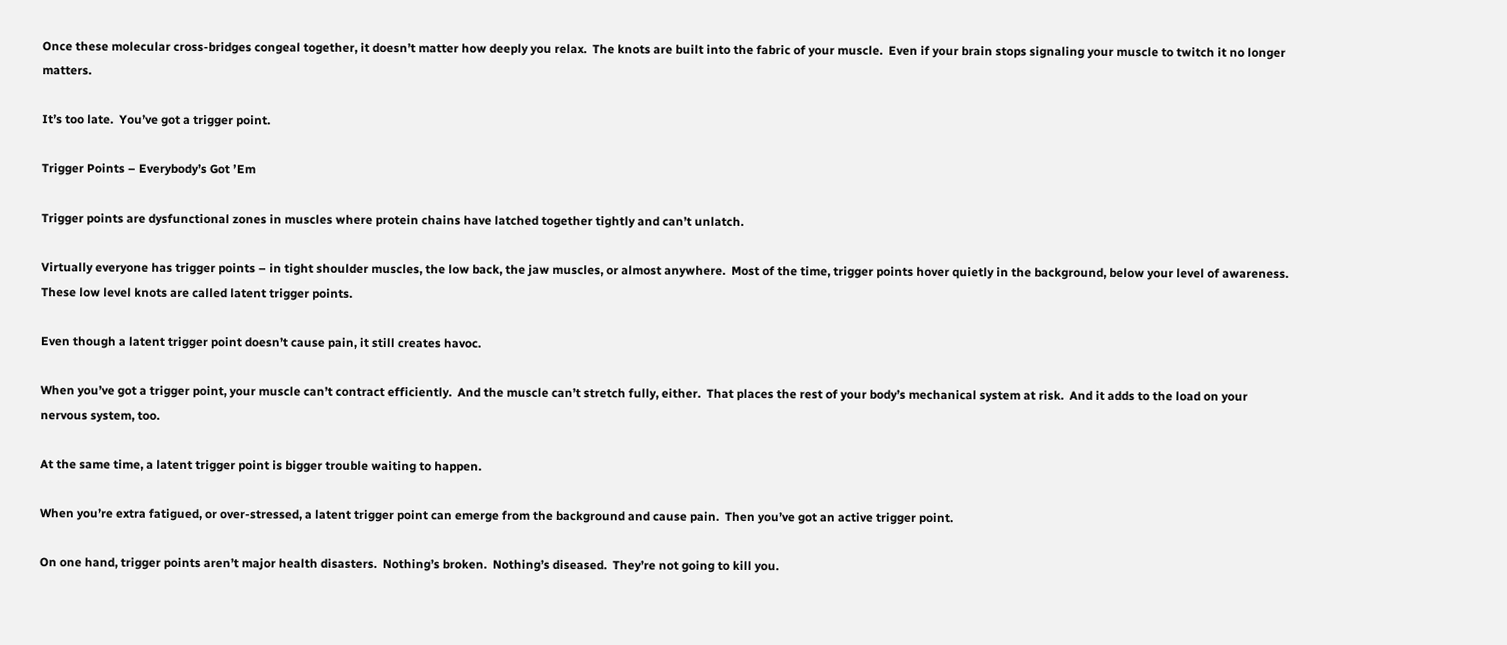Once these molecular cross-bridges congeal together, it doesn’t matter how deeply you relax.  The knots are built into the fabric of your muscle.  Even if your brain stops signaling your muscle to twitch it no longer matters.

It’s too late.  You’ve got a trigger point.

Trigger Points – Everybody’s Got ʼEm

Trigger points are dysfunctional zones in muscles where protein chains have latched together tightly and can’t unlatch.

Virtually everyone has trigger points – in tight shoulder muscles, the low back, the jaw muscles, or almost anywhere.  Most of the time, trigger points hover quietly in the background, below your level of awareness.  These low level knots are called latent trigger points.

Even though a latent trigger point doesn’t cause pain, it still creates havoc.

When you’ve got a trigger point, your muscle can’t contract efficiently.  And the muscle can’t stretch fully, either.  That places the rest of your body’s mechanical system at risk.  And it adds to the load on your nervous system, too.

At the same time, a latent trigger point is bigger trouble waiting to happen.

When you’re extra fatigued, or over-stressed, a latent trigger point can emerge from the background and cause pain.  Then you’ve got an active trigger point.

On one hand, trigger points aren’t major health disasters.  Nothing’s broken.  Nothing’s diseased.  They’re not going to kill you.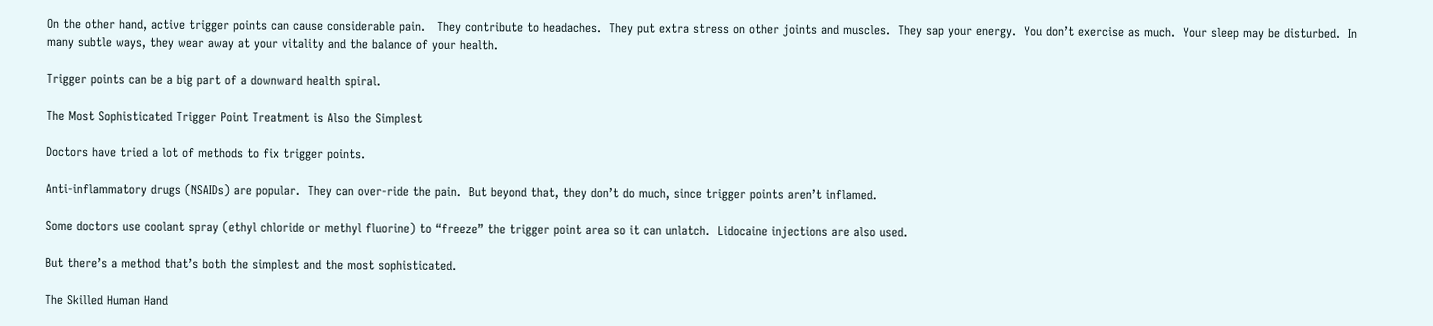On the other hand, active trigger points can cause considerable pain.   They contribute to headaches.  They put extra stress on other joints and muscles.  They sap your energy.  You don’t exercise as much.  Your sleep may be disturbed.  In many subtle ways, they wear away at your vitality and the balance of your health.

Trigger points can be a big part of a downward health spiral.

The Most Sophisticated Trigger Point Treatment is Also the Simplest

Doctors have tried a lot of methods to fix trigger points.

Anti-inflammatory drugs (NSAIDs) are popular.  They can over-ride the pain.  But beyond that, they don’t do much, since trigger points aren’t inflamed.

Some doctors use coolant spray (ethyl chloride or methyl fluorine) to “freeze” the trigger point area so it can unlatch.  Lidocaine injections are also used.

But there’s a method that’s both the simplest and the most sophisticated.

The Skilled Human Hand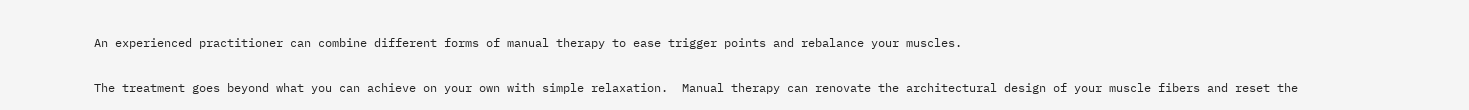An experienced practitioner can combine different forms of manual therapy to ease trigger points and rebalance your muscles.

The treatment goes beyond what you can achieve on your own with simple relaxation.  Manual therapy can renovate the architectural design of your muscle fibers and reset the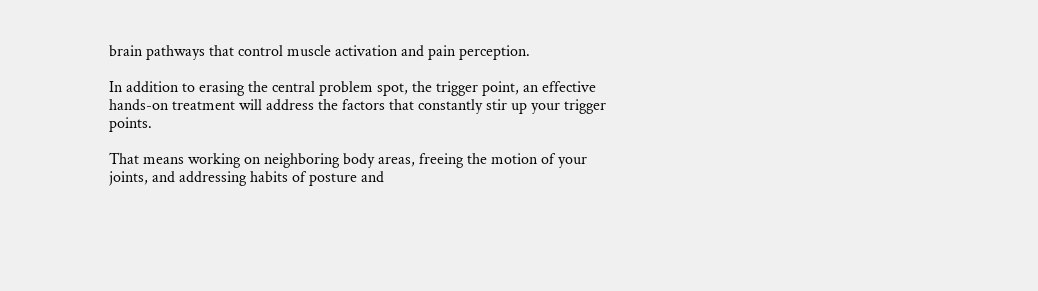brain pathways that control muscle activation and pain perception.

In addition to erasing the central problem spot, the trigger point, an effective hands-on treatment will address the factors that constantly stir up your trigger points.

That means working on neighboring body areas, freeing the motion of your joints, and addressing habits of posture and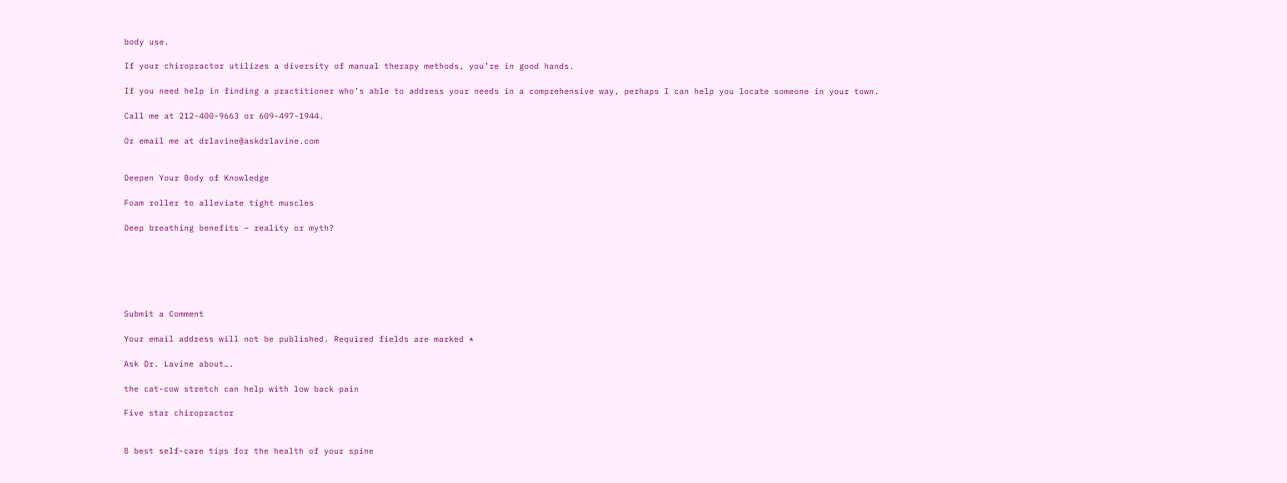body use.

If your chiropractor utilizes a diversity of manual therapy methods, you’re in good hands.

If you need help in finding a practitioner who’s able to address your needs in a comprehensive way, perhaps I can help you locate someone in your town.

Call me at 212-400-9663 or 609-497-1944.

Or email me at drlavine@askdrlavine.com


Deepen Your Body of Knowledge

Foam roller to alleviate tight muscles

Deep breathing benefits – reality or myth?






Submit a Comment

Your email address will not be published. Required fields are marked *

Ask Dr. Lavine about….

the cat-cow stretch can help with low back pain

Five star chiropractor


8 best self-care tips for the health of your spine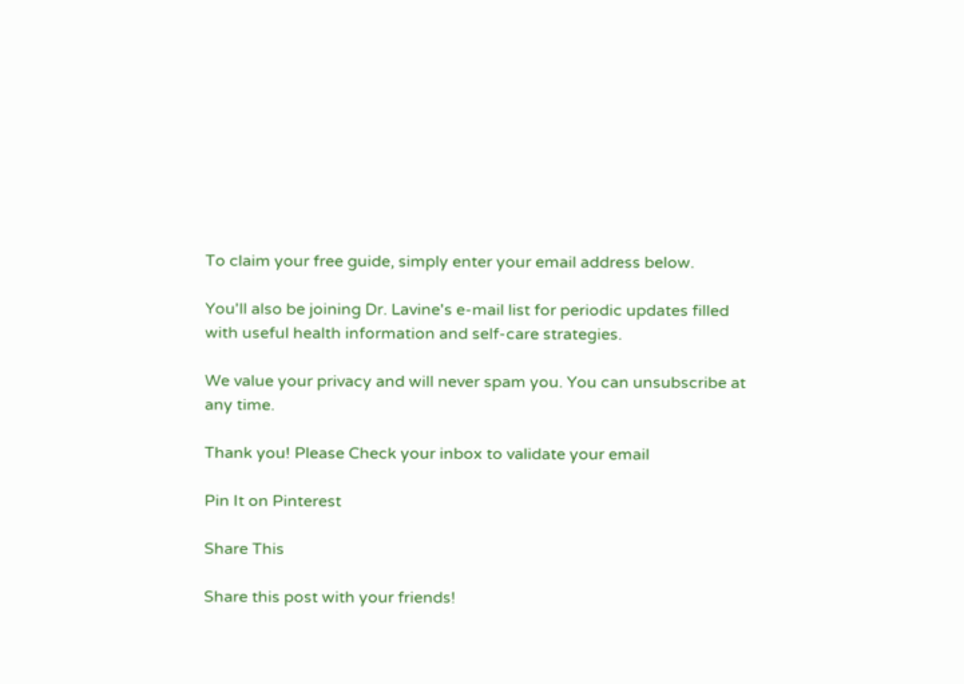To claim your free guide, simply enter your email address below.

You'll also be joining Dr. Lavine's e-mail list for periodic updates filled with useful health information and self-care strategies.

We value your privacy and will never spam you. You can unsubscribe at any time.

Thank you! Please Check your inbox to validate your email

Pin It on Pinterest

Share This

Share this post with your friends!